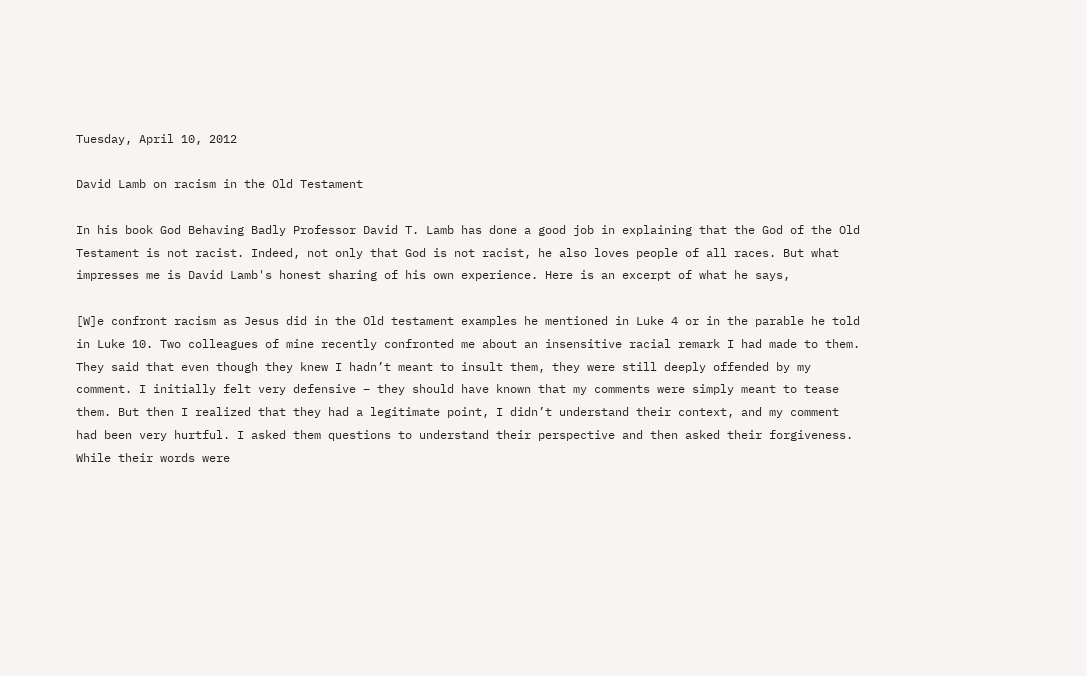Tuesday, April 10, 2012

David Lamb on racism in the Old Testament

In his book God Behaving Badly Professor David T. Lamb has done a good job in explaining that the God of the Old Testament is not racist. Indeed, not only that God is not racist, he also loves people of all races. But what impresses me is David Lamb's honest sharing of his own experience. Here is an excerpt of what he says,

[W]e confront racism as Jesus did in the Old testament examples he mentioned in Luke 4 or in the parable he told in Luke 10. Two colleagues of mine recently confronted me about an insensitive racial remark I had made to them. They said that even though they knew I hadn’t meant to insult them, they were still deeply offended by my comment. I initially felt very defensive – they should have known that my comments were simply meant to tease them. But then I realized that they had a legitimate point, I didn’t understand their context, and my comment had been very hurtful. I asked them questions to understand their perspective and then asked their forgiveness. While their words were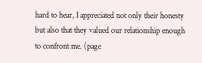hard to hear, I appreciated not only their honesty but also that they valued our relationship enough to confront me. (page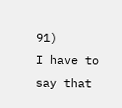91)
I have to say that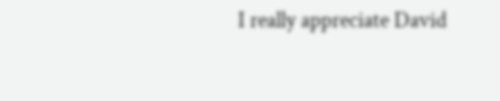I really appreciate David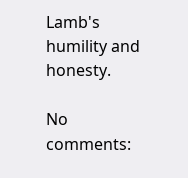Lamb's humility and honesty.

No comments: